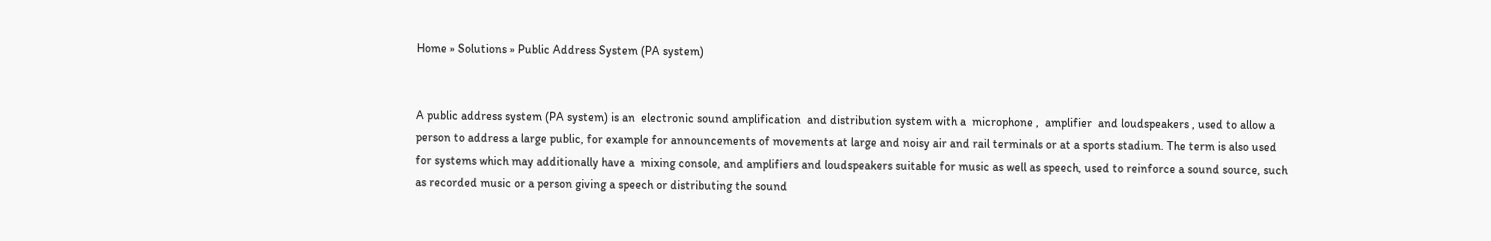Home » Solutions » Public Address System (PA system)


A public address system (PA system) is an  electronic sound amplification  and distribution system with a  microphone ,  amplifier  and loudspeakers , used to allow a person to address a large public, for example for announcements of movements at large and noisy air and rail terminals or at a sports stadium. The term is also used for systems which may additionally have a  mixing console, and amplifiers and loudspeakers suitable for music as well as speech, used to reinforce a sound source, such as recorded music or a person giving a speech or distributing the sound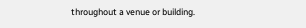throughout a venue or building.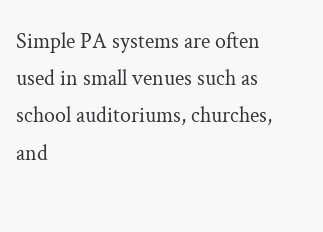Simple PA systems are often used in small venues such as school auditoriums, churches, and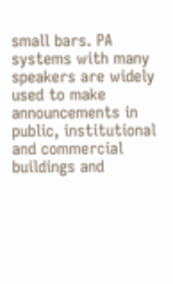small bars. PA systems with many speakers are widely used to make announcements in public, institutional and commercial buildings and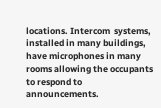locations. Intercom  systems, installed in many buildings, have microphones in many rooms allowing the occupants to respond to announcements.